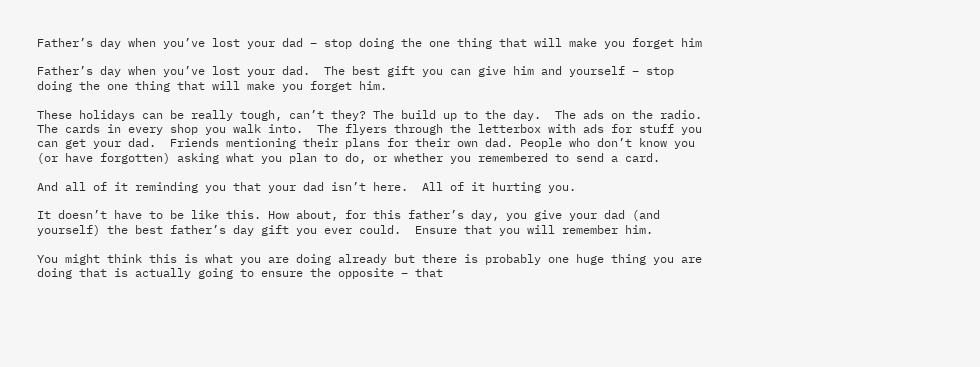Father’s day when you’ve lost your dad – stop doing the one thing that will make you forget him

Father’s day when you’ve lost your dad.  The best gift you can give him and yourself – stop doing the one thing that will make you forget him.

These holidays can be really tough, can’t they? The build up to the day.  The ads on the radio.  The cards in every shop you walk into.  The flyers through the letterbox with ads for stuff you can get your dad.  Friends mentioning their plans for their own dad. People who don’t know you (or have forgotten) asking what you plan to do, or whether you remembered to send a card.

And all of it reminding you that your dad isn’t here.  All of it hurting you.

It doesn’t have to be like this. How about, for this father’s day, you give your dad (and yourself) the best father’s day gift you ever could.  Ensure that you will remember him.

You might think this is what you are doing already but there is probably one huge thing you are doing that is actually going to ensure the opposite – that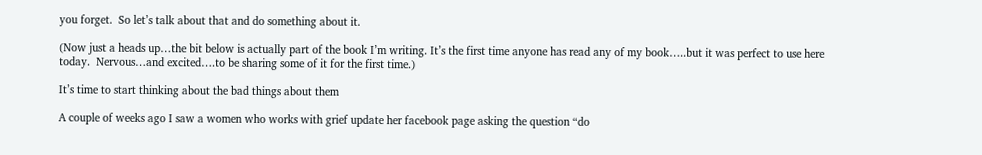you forget.  So let’s talk about that and do something about it.

(Now just a heads up…the bit below is actually part of the book I’m writing. It’s the first time anyone has read any of my book…..but it was perfect to use here today.  Nervous…and excited….to be sharing some of it for the first time.)

It’s time to start thinking about the bad things about them

A couple of weeks ago I saw a women who works with grief update her facebook page asking the question “do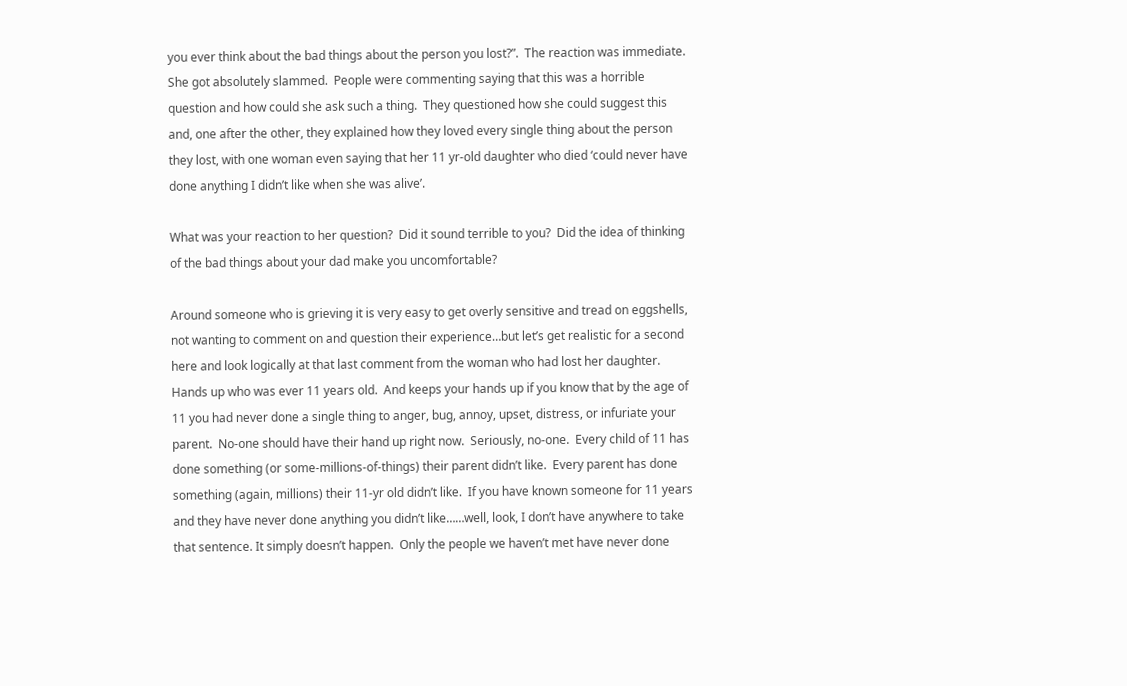you ever think about the bad things about the person you lost?”.  The reaction was immediate.  She got absolutely slammed.  People were commenting saying that this was a horrible question and how could she ask such a thing.  They questioned how she could suggest this and, one after the other, they explained how they loved every single thing about the person they lost, with one woman even saying that her 11 yr-old daughter who died ‘could never have done anything I didn’t like when she was alive’.

What was your reaction to her question?  Did it sound terrible to you?  Did the idea of thinking of the bad things about your dad make you uncomfortable?

Around someone who is grieving it is very easy to get overly sensitive and tread on eggshells, not wanting to comment on and question their experience…but let’s get realistic for a second here and look logically at that last comment from the woman who had lost her daughter.  Hands up who was ever 11 years old.  And keeps your hands up if you know that by the age of 11 you had never done a single thing to anger, bug, annoy, upset, distress, or infuriate your parent.  No-one should have their hand up right now.  Seriously, no-one.  Every child of 11 has done something (or some-millions-of-things) their parent didn’t like.  Every parent has done something (again, millions) their 11-yr old didn’t like.  If you have known someone for 11 years and they have never done anything you didn’t like……well, look, I don’t have anywhere to take that sentence. It simply doesn’t happen.  Only the people we haven’t met have never done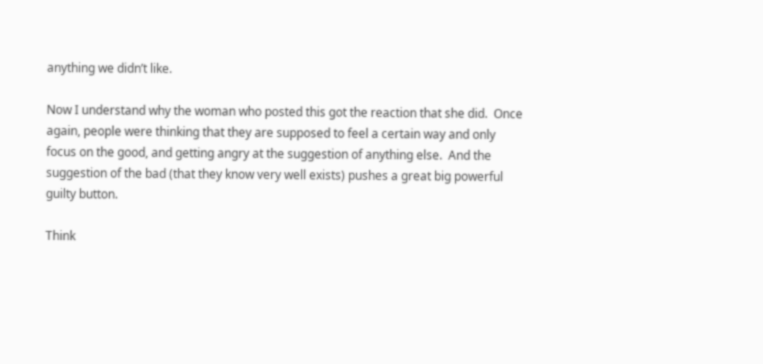anything we didn’t like.

Now I understand why the woman who posted this got the reaction that she did.  Once again, people were thinking that they are supposed to feel a certain way and only focus on the good, and getting angry at the suggestion of anything else.  And the suggestion of the bad (that they know very well exists) pushes a great big powerful guilty button.

Think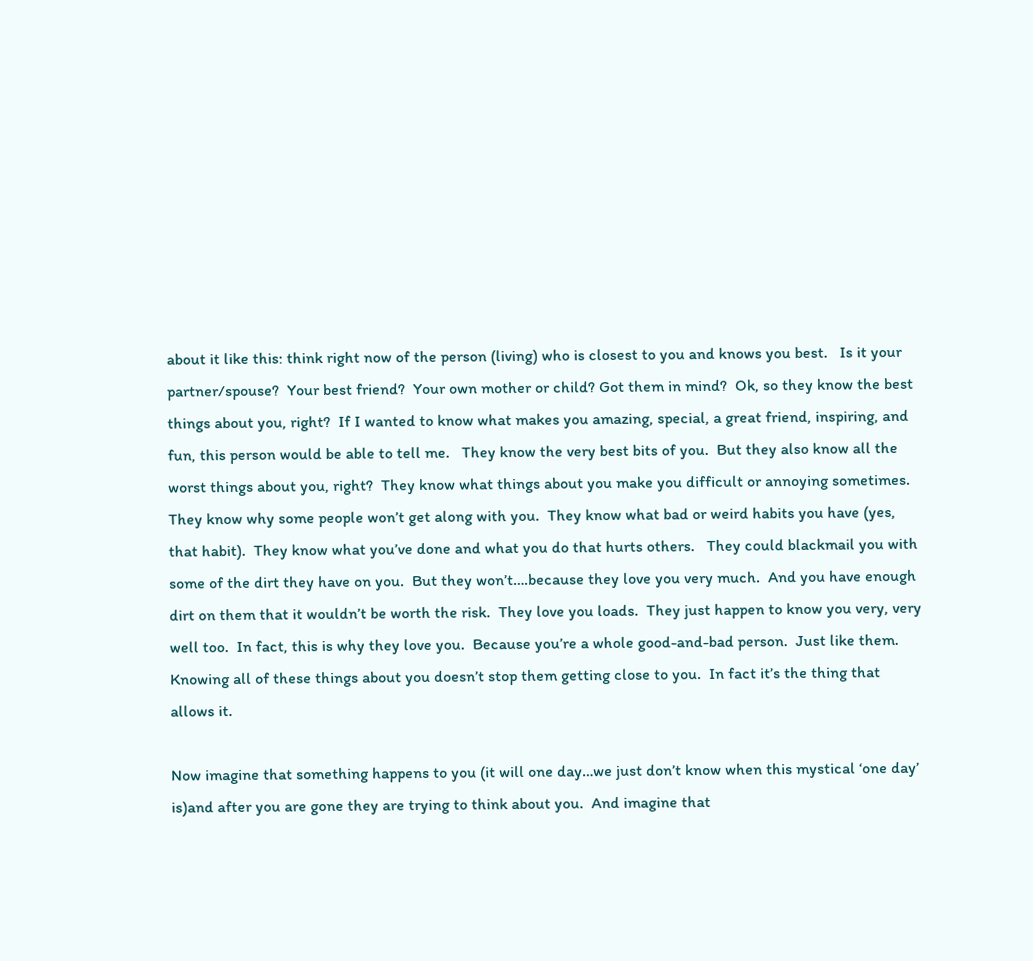about it like this: think right now of the person (living) who is closest to you and knows you best.   Is it your partner/spouse?  Your best friend?  Your own mother or child? Got them in mind?  Ok, so they know the best things about you, right?  If I wanted to know what makes you amazing, special, a great friend, inspiring, and fun, this person would be able to tell me.   They know the very best bits of you.  But they also know all the worst things about you, right?  They know what things about you make you difficult or annoying sometimes.  They know why some people won’t get along with you.  They know what bad or weird habits you have (yes, that habit).  They know what you’ve done and what you do that hurts others.   They could blackmail you with some of the dirt they have on you.  But they won’t….because they love you very much.  And you have enough dirt on them that it wouldn’t be worth the risk.  They love you loads.  They just happen to know you very, very well too.  In fact, this is why they love you.  Because you’re a whole good-and-bad person.  Just like them.  Knowing all of these things about you doesn’t stop them getting close to you.  In fact it’s the thing that allows it.

Now imagine that something happens to you (it will one day…we just don’t know when this mystical ‘one day’ is)and after you are gone they are trying to think about you.  And imagine that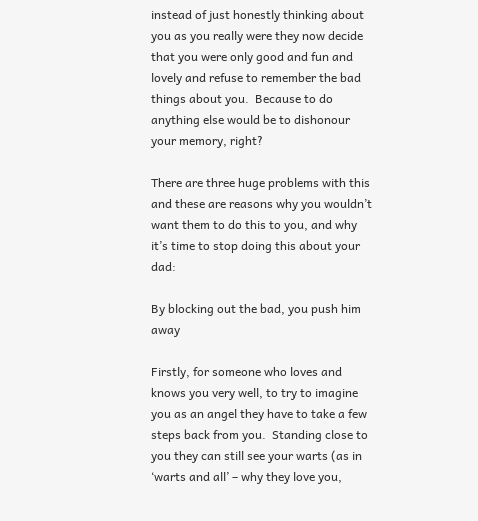instead of just honestly thinking about you as you really were they now decide that you were only good and fun and lovely and refuse to remember the bad things about you.  Because to do anything else would be to dishonour your memory, right?

There are three huge problems with this and these are reasons why you wouldn’t want them to do this to you, and why it’s time to stop doing this about your dad:

By blocking out the bad, you push him away

Firstly, for someone who loves and knows you very well, to try to imagine you as an angel they have to take a few steps back from you.  Standing close to you they can still see your warts (as in ‘warts and all’ – why they love you,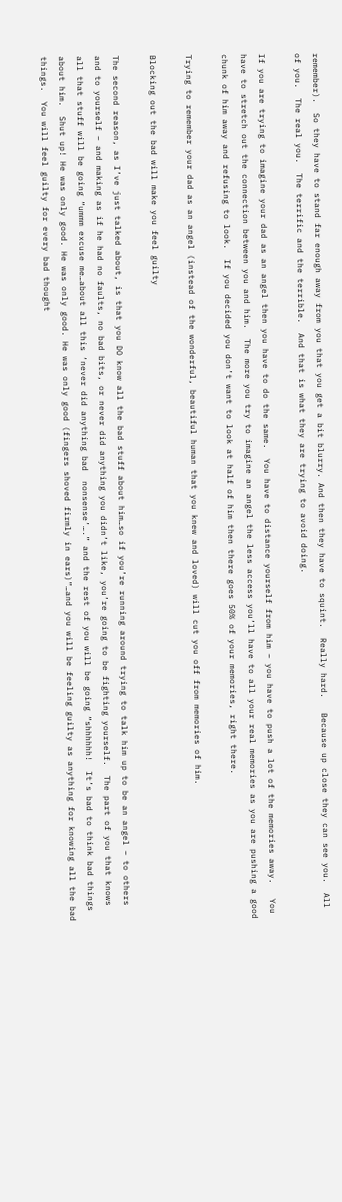remember).  So they have to stand far enough away from you that you get a bit blurry. And then they have to squint.  Really hard.   Because up close they can see you.  All of you.  The real you.  The terrific and the terrible.  And that is what they are trying to avoid doing.

If you are trying to imagine your dad as an angel then you have to do the same.  You have to distance yourself from him – you have to push a lot of the memories away.   You have to stretch out the connection between you and him.  The more you try to imagine an angel the less access you’ll have to all your real memories as you are pushing a good chunk of him away and refusing to look.  If you decided you don’t want to look at half of him then there goes 50% of your memories, right there.

Trying to remember your dad as an angel (instead of the wonderful, beautiful human that you knew and loved) will cut you off from memories of him.

Blocking out the bad will make you feel guilty

The second reason, as I’ve just talked about, is that you DO know all the bad stuff about him…so if you’re running around trying to talk him up to be an angel – to others and to yourself – and making as if he had no faults, no bad bits, or never did anything you didn’t like, you’re going to be fighting yourself.  The part of you that knows all that stuff will be going “ummm excuse me…about all this ‘never did anything bad  nonsense’….” and the rest of you will be going “shhhhhh!  It’s bad to think bad things about him.  Shut up! He was only good. He was only good. He was only good (fingers shoved firmly in ears)”…and you will be feeling guilty as anything for knowing all the bad things.  You will feel guilty for every bad thought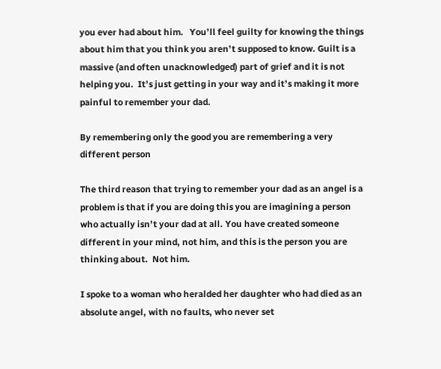you ever had about him.   You’ll feel guilty for knowing the things about him that you think you aren’t supposed to know. Guilt is a massive (and often unacknowledged) part of grief and it is not helping you.  It’s just getting in your way and it’s making it more painful to remember your dad.

By remembering only the good you are remembering a very different person

The third reason that trying to remember your dad as an angel is a problem is that if you are doing this you are imagining a person who actually isn’t your dad at all. You have created someone different in your mind, not him, and this is the person you are thinking about.  Not him.

I spoke to a woman who heralded her daughter who had died as an absolute angel, with no faults, who never set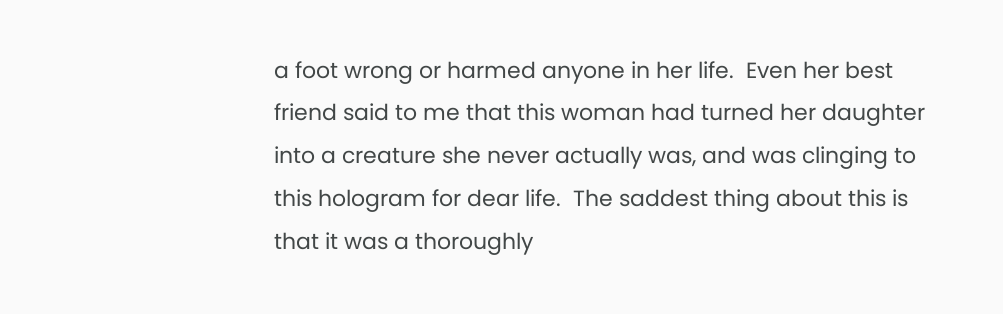a foot wrong or harmed anyone in her life.  Even her best friend said to me that this woman had turned her daughter into a creature she never actually was, and was clinging to this hologram for dear life.  The saddest thing about this is that it was a thoroughly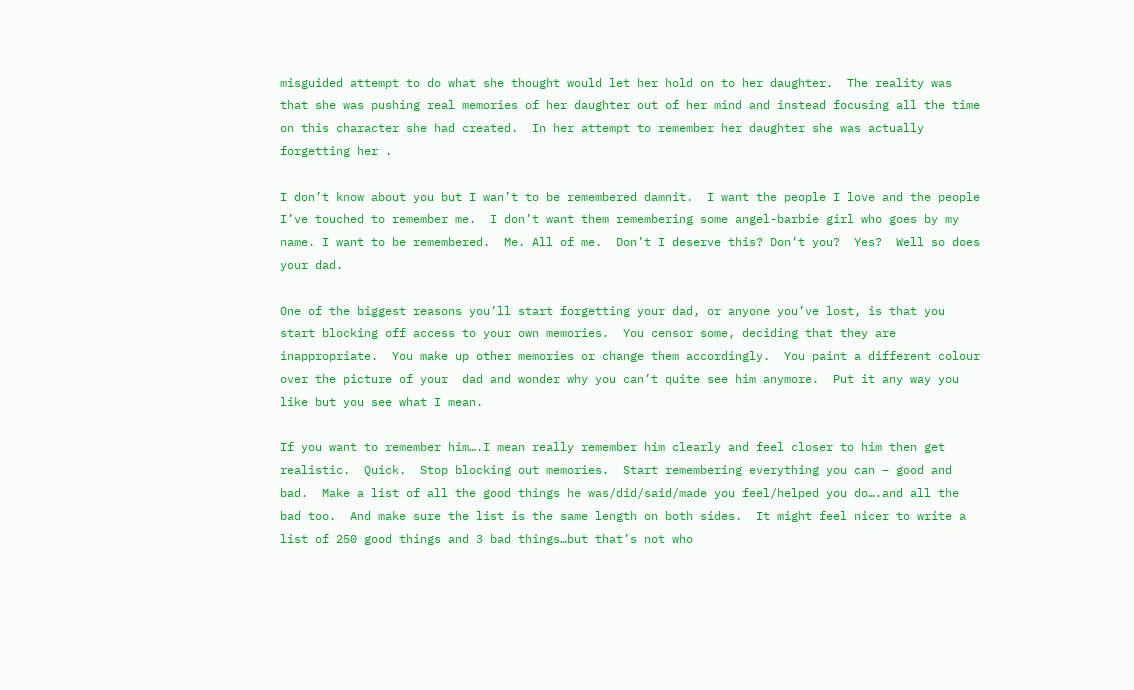misguided attempt to do what she thought would let her hold on to her daughter.  The reality was that she was pushing real memories of her daughter out of her mind and instead focusing all the time on this character she had created.  In her attempt to remember her daughter she was actually forgetting her .

I don’t know about you but I wan’t to be remembered damnit.  I want the people I love and the people I’ve touched to remember me.  I don’t want them remembering some angel-barbie girl who goes by my name. I want to be remembered.  Me. All of me.  Don’t I deserve this? Don’t you?  Yes?  Well so does your dad.

One of the biggest reasons you’ll start forgetting your dad, or anyone you’ve lost, is that you start blocking off access to your own memories.  You censor some, deciding that they are inappropriate.  You make up other memories or change them accordingly.  You paint a different colour over the picture of your  dad and wonder why you can’t quite see him anymore.  Put it any way you like but you see what I mean.

If you want to remember him….I mean really remember him clearly and feel closer to him then get realistic.  Quick.  Stop blocking out memories.  Start remembering everything you can – good and bad.  Make a list of all the good things he was/did/said/made you feel/helped you do….and all the bad too.  And make sure the list is the same length on both sides.  It might feel nicer to write a list of 250 good things and 3 bad things…but that’s not who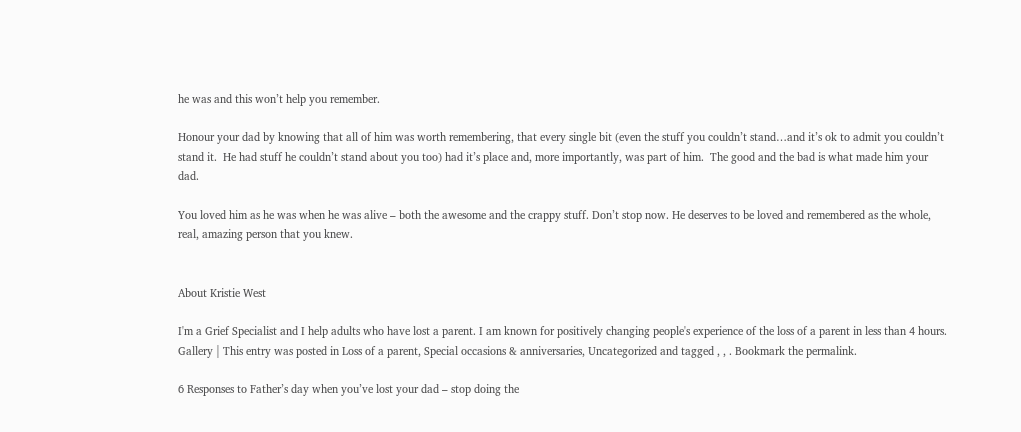he was and this won’t help you remember.

Honour your dad by knowing that all of him was worth remembering, that every single bit (even the stuff you couldn’t stand…and it’s ok to admit you couldn’t stand it.  He had stuff he couldn’t stand about you too) had it’s place and, more importantly, was part of him.  The good and the bad is what made him your dad.

You loved him as he was when he was alive – both the awesome and the crappy stuff. Don’t stop now. He deserves to be loved and remembered as the whole, real, amazing person that you knew.


About Kristie West

I'm a Grief Specialist and I help adults who have lost a parent. I am known for positively changing people's experience of the loss of a parent in less than 4 hours.
Gallery | This entry was posted in Loss of a parent, Special occasions & anniversaries, Uncategorized and tagged , , . Bookmark the permalink.

6 Responses to Father’s day when you’ve lost your dad – stop doing the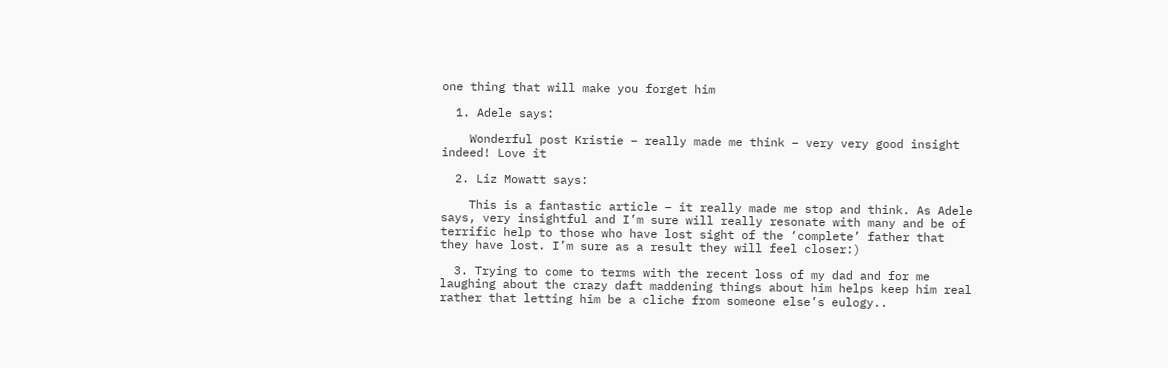one thing that will make you forget him

  1. Adele says:

    Wonderful post Kristie – really made me think – very very good insight indeed! Love it

  2. Liz Mowatt says:

    This is a fantastic article – it really made me stop and think. As Adele says, very insightful and I’m sure will really resonate with many and be of terrific help to those who have lost sight of the ‘complete’ father that they have lost. I’m sure as a result they will feel closer:)

  3. Trying to come to terms with the recent loss of my dad and for me laughing about the crazy daft maddening things about him helps keep him real rather that letting him be a cliche from someone else’s eulogy..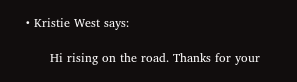• Kristie West says:

      Hi rising on the road. Thanks for your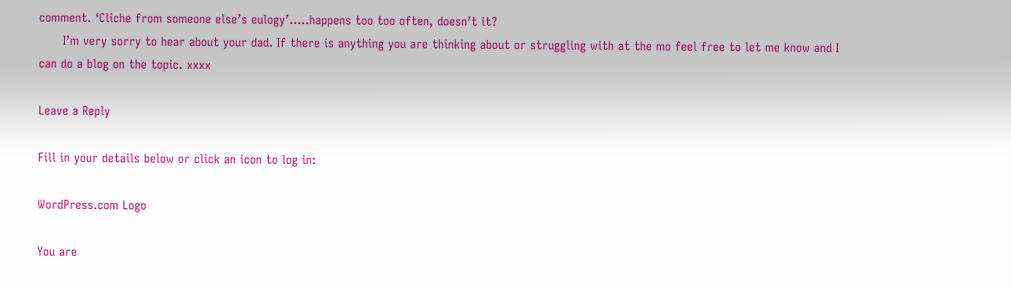comment. ‘Cliche from someone else’s eulogy’…..happens too too often, doesn’t it?
      I’m very sorry to hear about your dad. If there is anything you are thinking about or struggling with at the mo feel free to let me know and I can do a blog on the topic. xxxx

Leave a Reply

Fill in your details below or click an icon to log in:

WordPress.com Logo

You are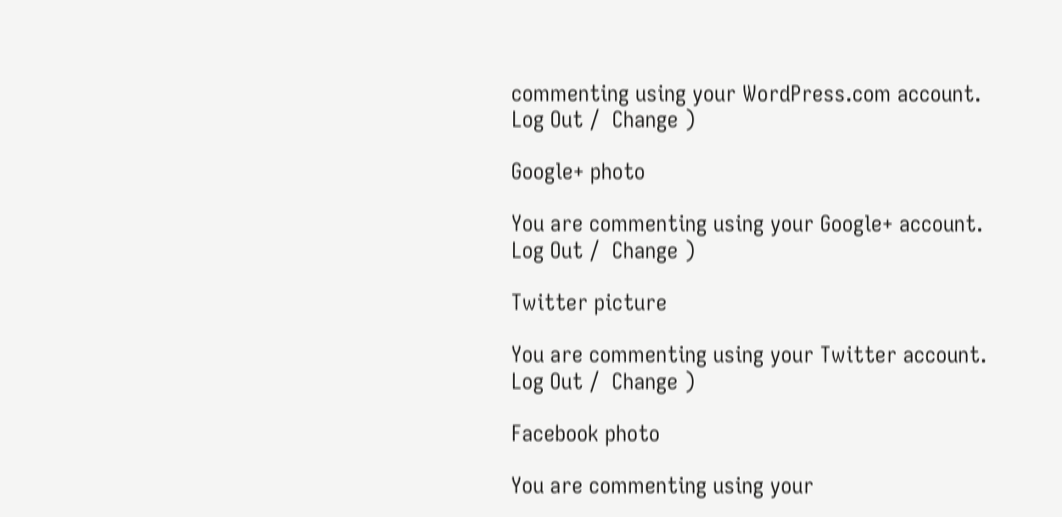commenting using your WordPress.com account. Log Out /  Change )

Google+ photo

You are commenting using your Google+ account. Log Out /  Change )

Twitter picture

You are commenting using your Twitter account. Log Out /  Change )

Facebook photo

You are commenting using your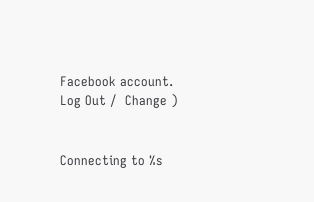Facebook account. Log Out /  Change )


Connecting to %s